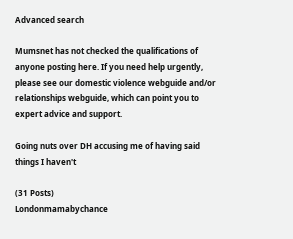Advanced search

Mumsnet has not checked the qualifications of anyone posting here. If you need help urgently, please see our domestic violence webguide and/or relationships webguide, which can point you to expert advice and support.

Going nuts over DH accusing me of having said things I haven't

(31 Posts)
Londonmamabychance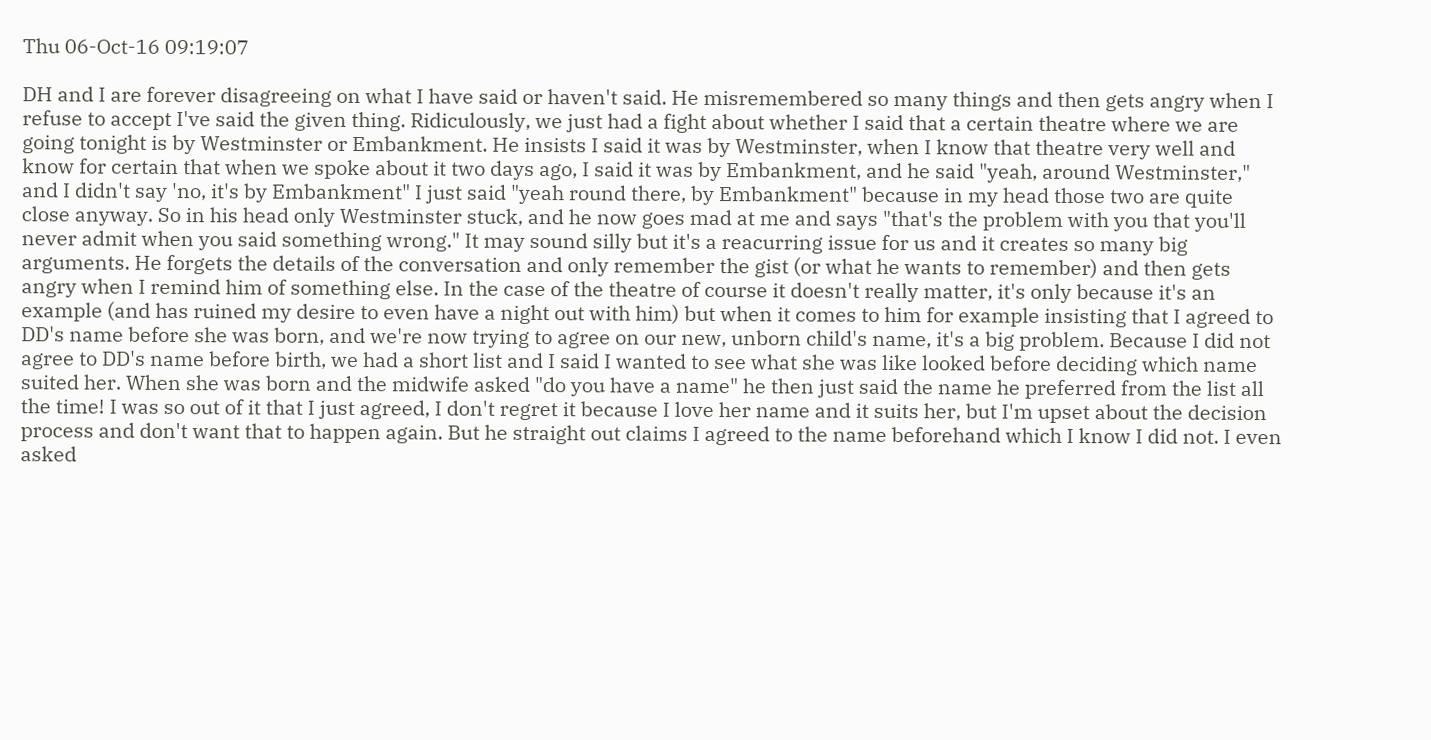Thu 06-Oct-16 09:19:07

DH and I are forever disagreeing on what I have said or haven't said. He misremembered so many things and then gets angry when I refuse to accept I've said the given thing. Ridiculously, we just had a fight about whether I said that a certain theatre where we are going tonight is by Westminster or Embankment. He insists I said it was by Westminster, when I know that theatre very well and know for certain that when we spoke about it two days ago, I said it was by Embankment, and he said "yeah, around Westminster," and I didn't say 'no, it's by Embankment" I just said "yeah round there, by Embankment" because in my head those two are quite close anyway. So in his head only Westminster stuck, and he now goes mad at me and says "that's the problem with you that you'll never admit when you said something wrong." It may sound silly but it's a reacurring issue for us and it creates so many big arguments. He forgets the details of the conversation and only remember the gist (or what he wants to remember) and then gets angry when I remind him of something else. In the case of the theatre of course it doesn't really matter, it's only because it's an example (and has ruined my desire to even have a night out with him) but when it comes to him for example insisting that I agreed to DD's name before she was born, and we're now trying to agree on our new, unborn child's name, it's a big problem. Because I did not agree to DD's name before birth, we had a short list and I said I wanted to see what she was like looked before deciding which name suited her. When she was born and the midwife asked "do you have a name" he then just said the name he preferred from the list all the time! I was so out of it that I just agreed, I don't regret it because I love her name and it suits her, but I'm upset about the decision process and don't want that to happen again. But he straight out claims I agreed to the name beforehand which I know I did not. I even asked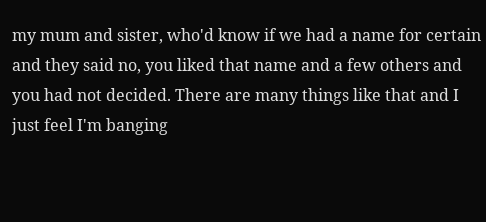my mum and sister, who'd know if we had a name for certain and they said no, you liked that name and a few others and you had not decided. There are many things like that and I just feel I'm banging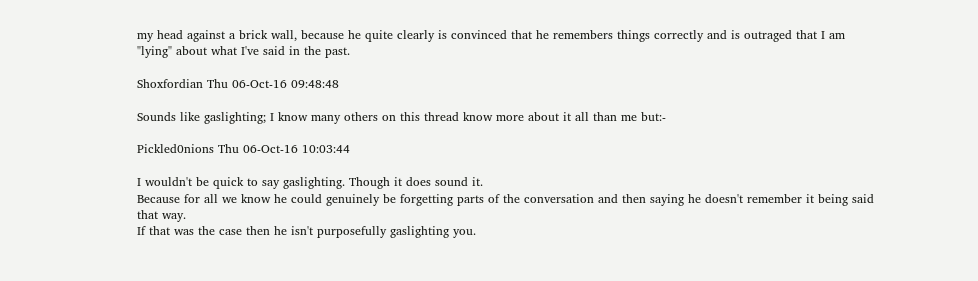my head against a brick wall, because he quite clearly is convinced that he remembers things correctly and is outraged that I am "lying" about what I've said in the past.

Shoxfordian Thu 06-Oct-16 09:48:48

Sounds like gaslighting; I know many others on this thread know more about it all than me but:-

Pickled0nions Thu 06-Oct-16 10:03:44

I wouldn't be quick to say gaslighting. Though it does sound it.
Because for all we know he could genuinely be forgetting parts of the conversation and then saying he doesn't remember it being said that way.
If that was the case then he isn't purposefully gaslighting you.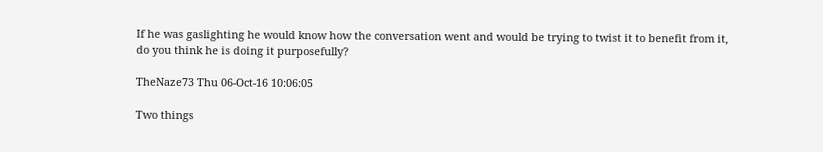If he was gaslighting he would know how the conversation went and would be trying to twist it to benefit from it, do you think he is doing it purposefully?

TheNaze73 Thu 06-Oct-16 10:06:05

Two things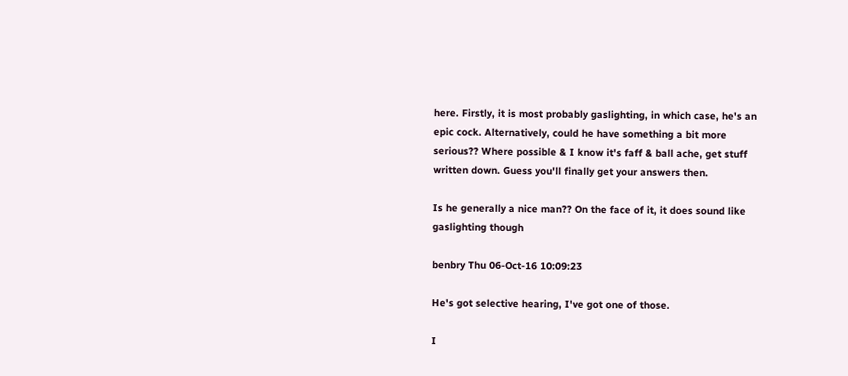here. Firstly, it is most probably gaslighting, in which case, he's an epic cock. Alternatively, could he have something a bit more serious?? Where possible & I know it's faff & ball ache, get stuff written down. Guess you'll finally get your answers then.

Is he generally a nice man?? On the face of it, it does sound like gaslighting though

benbry Thu 06-Oct-16 10:09:23

He's got selective hearing, I've got one of those.

I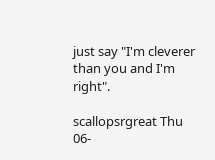just say "I'm cleverer than you and I'm right".

scallopsrgreat Thu 06-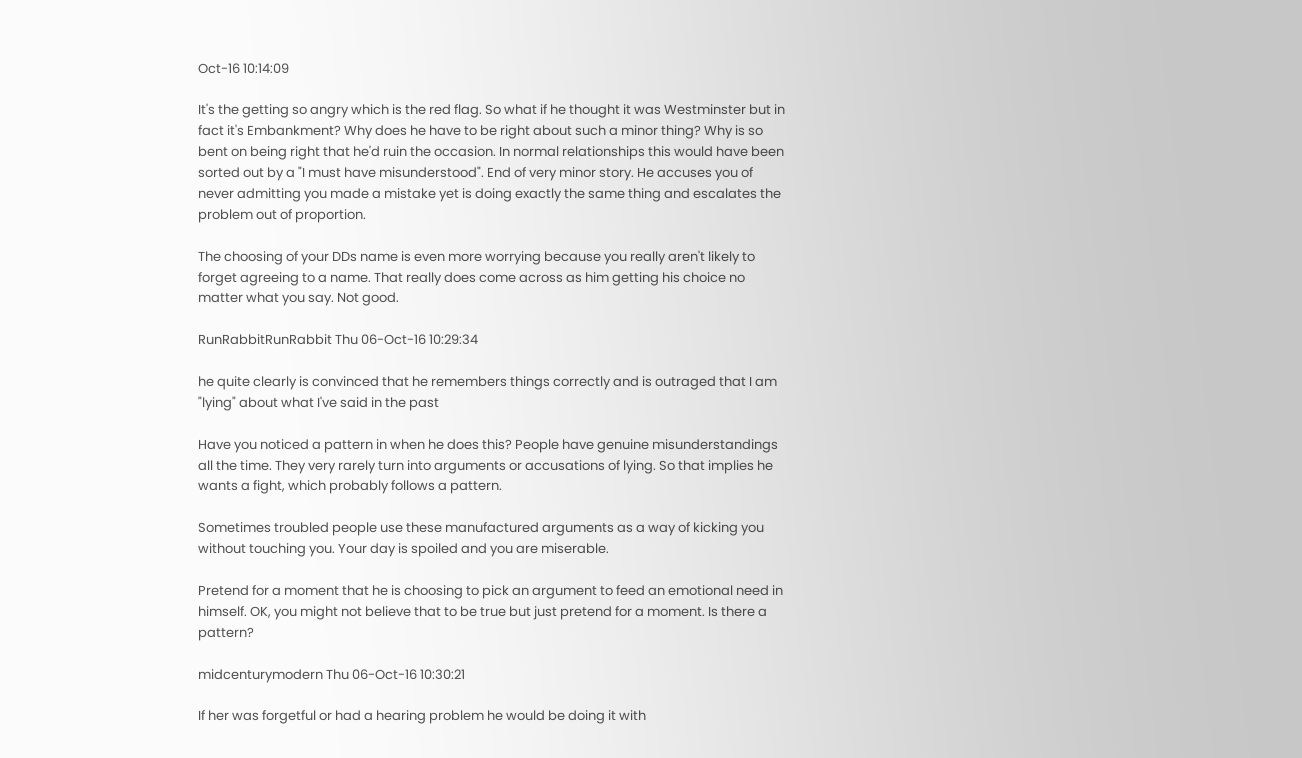Oct-16 10:14:09

It's the getting so angry which is the red flag. So what if he thought it was Westminster but in fact it's Embankment? Why does he have to be right about such a minor thing? Why is so bent on being right that he'd ruin the occasion. In normal relationships this would have been sorted out by a "I must have misunderstood". End of very minor story. He accuses you of never admitting you made a mistake yet is doing exactly the same thing and escalates the problem out of proportion.

The choosing of your DDs name is even more worrying because you really aren't likely to forget agreeing to a name. That really does come across as him getting his choice no matter what you say. Not good.

RunRabbitRunRabbit Thu 06-Oct-16 10:29:34

he quite clearly is convinced that he remembers things correctly and is outraged that I am "lying" about what I've said in the past

Have you noticed a pattern in when he does this? People have genuine misunderstandings all the time. They very rarely turn into arguments or accusations of lying. So that implies he wants a fight, which probably follows a pattern.

Sometimes troubled people use these manufactured arguments as a way of kicking you without touching you. Your day is spoiled and you are miserable.

Pretend for a moment that he is choosing to pick an argument to feed an emotional need in himself. OK, you might not believe that to be true but just pretend for a moment. Is there a pattern?

midcenturymodern Thu 06-Oct-16 10:30:21

If her was forgetful or had a hearing problem he would be doing it with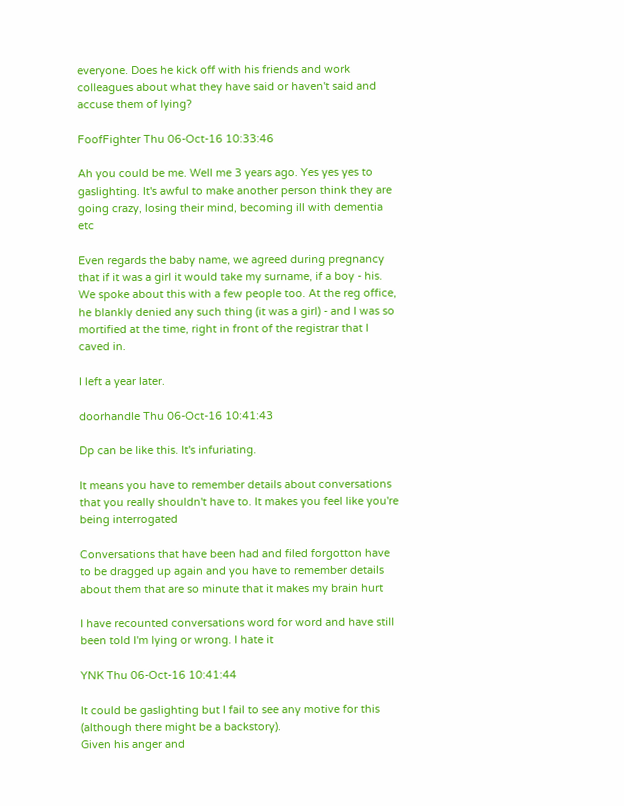everyone. Does he kick off with his friends and work colleagues about what they have said or haven't said and accuse them of lying?

FoofFighter Thu 06-Oct-16 10:33:46

Ah you could be me. Well me 3 years ago. Yes yes yes to gaslighting. It's awful to make another person think they are going crazy, losing their mind, becoming ill with dementia etc

Even regards the baby name, we agreed during pregnancy that if it was a girl it would take my surname, if a boy - his. We spoke about this with a few people too. At the reg office, he blankly denied any such thing (it was a girl) - and I was so mortified at the time, right in front of the registrar that I caved in.

I left a year later.

doorhandle Thu 06-Oct-16 10:41:43

Dp can be like this. It's infuriating.

It means you have to remember details about conversations that you really shouldn't have to. It makes you feel like you're being interrogated

Conversations that have been had and filed forgotton have to be dragged up again and you have to remember details about them that are so minute that it makes my brain hurt

I have recounted conversations word for word and have still been told I'm lying or wrong. I hate it

YNK Thu 06-Oct-16 10:41:44

It could be gaslighting but I fail to see any motive for this (although there might be a backstory).
Given his anger and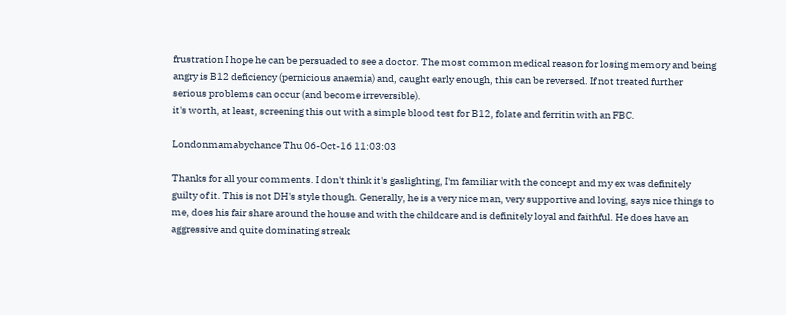frustration I hope he can be persuaded to see a doctor. The most common medical reason for losing memory and being angry is B12 deficiency (pernicious anaemia) and, caught early enough, this can be reversed. If not treated further serious problems can occur (and become irreversible).
it's worth, at least, screening this out with a simple blood test for B12, folate and ferritin with an FBC.

Londonmamabychance Thu 06-Oct-16 11:03:03

Thanks for all your comments. I don't think it's gaslighting, I'm familiar with the concept and my ex was definitely guilty of it. This is not DH's style though. Generally, he is a very nice man, very supportive and loving, says nice things to me, does his fair share around the house and with the childcare and is definitely loyal and faithful. He does have an aggressive and quite dominating streak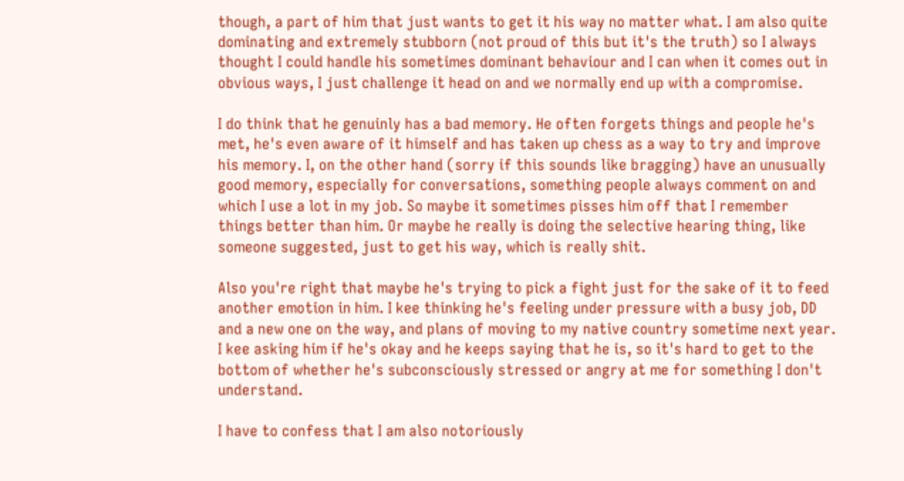though, a part of him that just wants to get it his way no matter what. I am also quite dominating and extremely stubborn (not proud of this but it's the truth) so I always thought I could handle his sometimes dominant behaviour and I can when it comes out in obvious ways, I just challenge it head on and we normally end up with a compromise.

I do think that he genuinly has a bad memory. He often forgets things and people he's met, he's even aware of it himself and has taken up chess as a way to try and improve his memory. I, on the other hand (sorry if this sounds like bragging) have an unusually good memory, especially for conversations, something people always comment on and which I use a lot in my job. So maybe it sometimes pisses him off that I remember things better than him. Or maybe he really is doing the selective hearing thing, like someone suggested, just to get his way, which is really shit.

Also you're right that maybe he's trying to pick a fight just for the sake of it to feed another emotion in him. I kee thinking he's feeling under pressure with a busy job, DD and a new one on the way, and plans of moving to my native country sometime next year. I kee asking him if he's okay and he keeps saying that he is, so it's hard to get to the bottom of whether he's subconsciously stressed or angry at me for something I don't understand.

I have to confess that I am also notoriously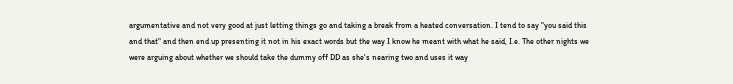argumentative and not very good at just letting things go and taking a break from a heated conversation. I tend to say "you said this and that" and then end up presenting it not in his exact words but the way I know he meant with what he said, I.e. The other nights we were arguing about whether we should take the dummy off DD as she's nearing two and uses it way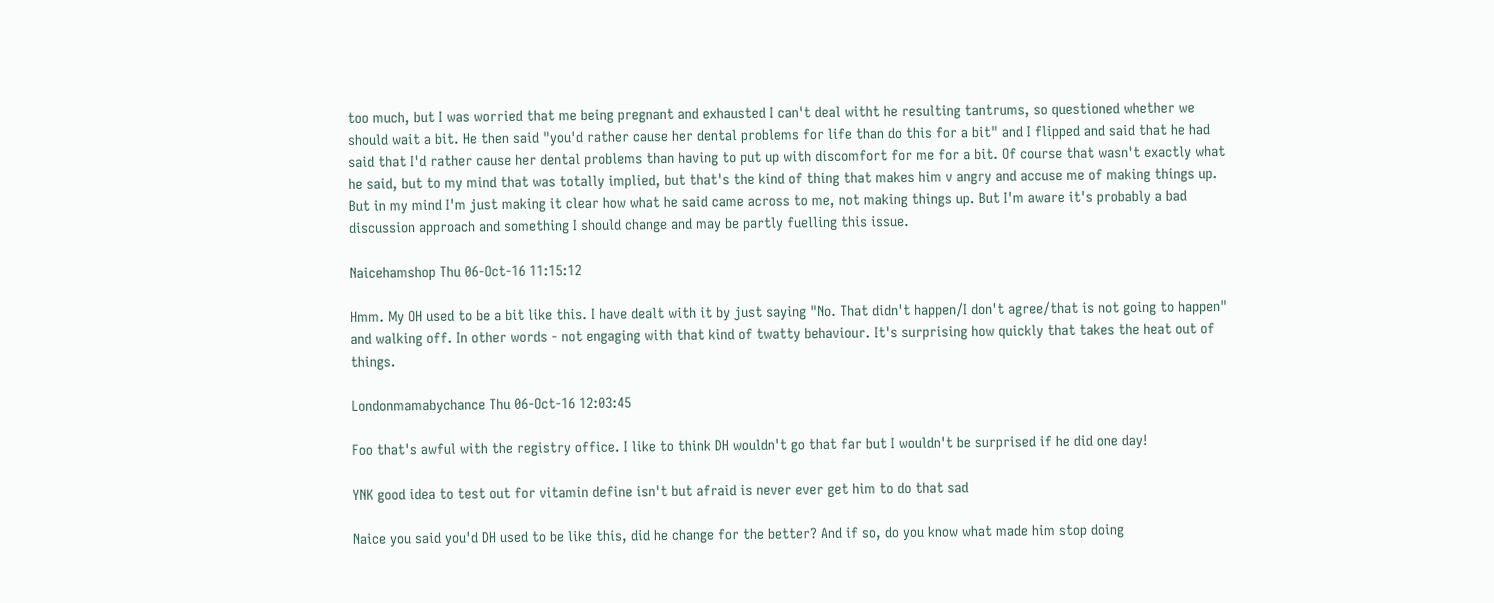too much, but I was worried that me being pregnant and exhausted I can't deal witht he resulting tantrums, so questioned whether we should wait a bit. He then said "you'd rather cause her dental problems for life than do this for a bit" and I flipped and said that he had said that I'd rather cause her dental problems than having to put up with discomfort for me for a bit. Of course that wasn't exactly what he said, but to my mind that was totally implied, but that's the kind of thing that makes him v angry and accuse me of making things up. But in my mind I'm just making it clear how what he said came across to me, not making things up. But I'm aware it's probably a bad discussion approach and something I should change and may be partly fuelling this issue.

Naicehamshop Thu 06-Oct-16 11:15:12

Hmm. My OH used to be a bit like this. I have dealt with it by just saying "No. That didn't happen/I don't agree/that is not going to happen" and walking off. In other words - not engaging with that kind of twatty behaviour. It's surprising how quickly that takes the heat out of things.

Londonmamabychance Thu 06-Oct-16 12:03:45

Foo that's awful with the registry office. I like to think DH wouldn't go that far but I wouldn't be surprised if he did one day!

YNK good idea to test out for vitamin define isn't but afraid is never ever get him to do that sad

Naice you said you'd DH used to be like this, did he change for the better? And if so, do you know what made him stop doing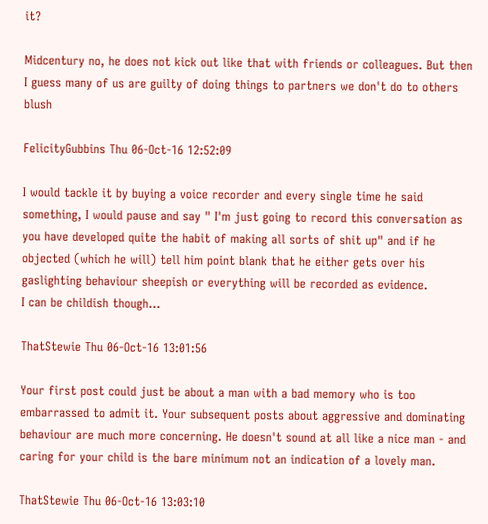it?

Midcentury no, he does not kick out like that with friends or colleagues. But then I guess many of us are guilty of doing things to partners we don't do to others blush

FelicityGubbins Thu 06-Oct-16 12:52:09

I would tackle it by buying a voice recorder and every single time he said something, I would pause and say " I'm just going to record this conversation as you have developed quite the habit of making all sorts of shit up" and if he objected (which he will) tell him point blank that he either gets over his gaslighting behaviour sheepish or everything will be recorded as evidence.
I can be childish though...

ThatStewie Thu 06-Oct-16 13:01:56

Your first post could just be about a man with a bad memory who is too embarrassed to admit it. Your subsequent posts about aggressive and dominating behaviour are much more concerning. He doesn't sound at all like a nice man - and caring for your child is the bare minimum not an indication of a lovely man.

ThatStewie Thu 06-Oct-16 13:03:10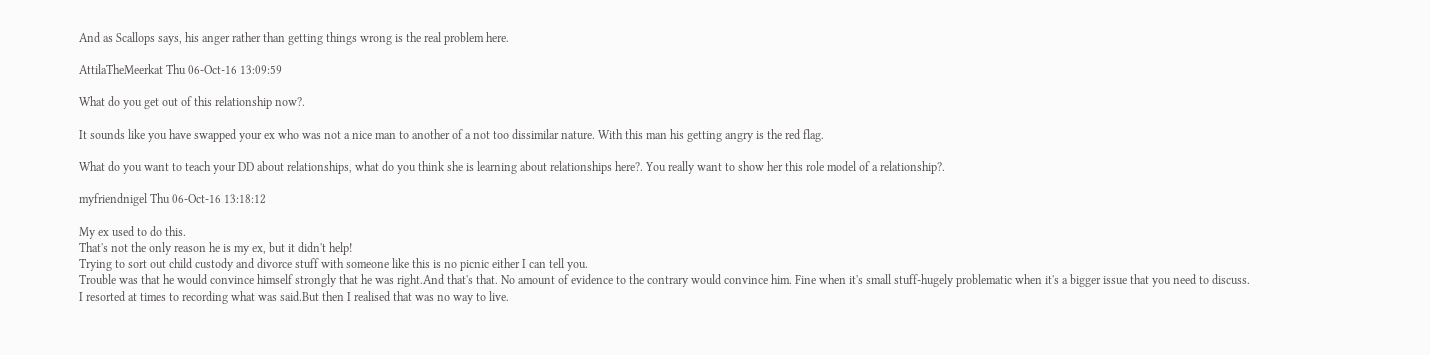And as Scallops says, his anger rather than getting things wrong is the real problem here.

AttilaTheMeerkat Thu 06-Oct-16 13:09:59

What do you get out of this relationship now?.

It sounds like you have swapped your ex who was not a nice man to another of a not too dissimilar nature. With this man his getting angry is the red flag.

What do you want to teach your DD about relationships, what do you think she is learning about relationships here?. You really want to show her this role model of a relationship?.

myfriendnigel Thu 06-Oct-16 13:18:12

My ex used to do this.
That's not the only reason he is my ex, but it didn't help!
Trying to sort out child custody and divorce stuff with someone like this is no picnic either I can tell you.
Trouble was that he would convince himself strongly that he was right.And that's that. No amount of evidence to the contrary would convince him. Fine when it's small stuff-hugely problematic when it's a bigger issue that you need to discuss.
I resorted at times to recording what was said.But then I realised that was no way to live.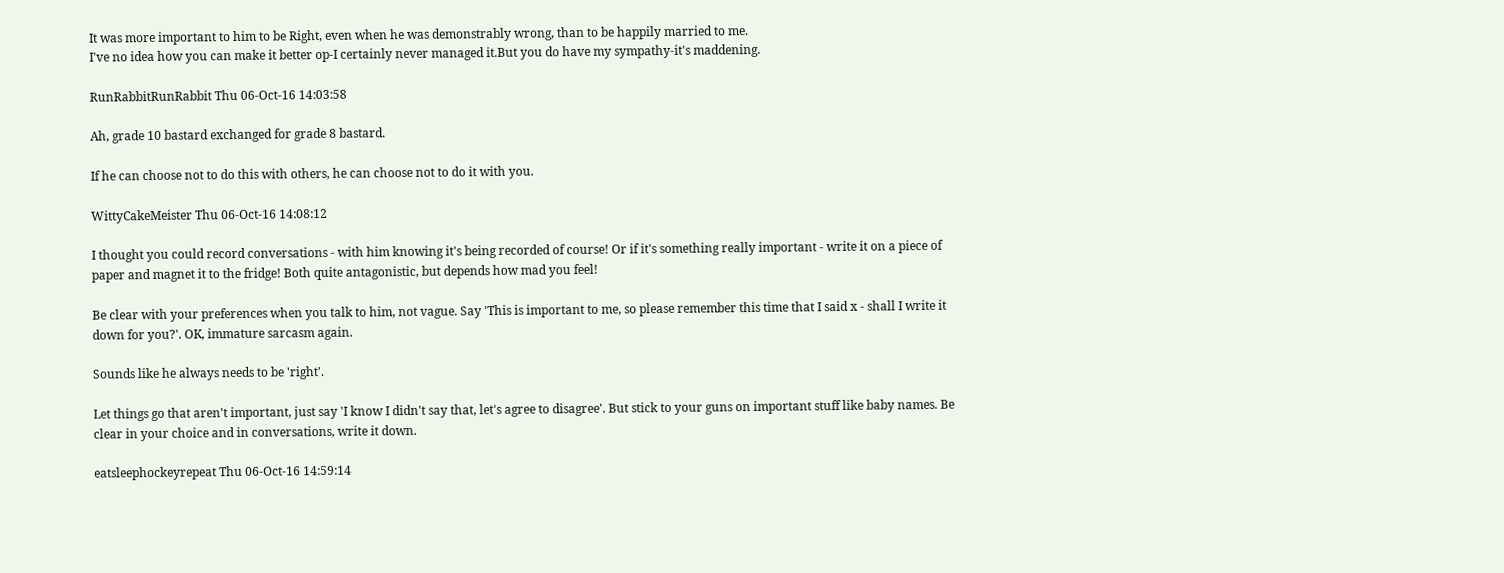It was more important to him to be Right, even when he was demonstrably wrong, than to be happily married to me.
I've no idea how you can make it better op-I certainly never managed it.But you do have my sympathy-it's maddening.

RunRabbitRunRabbit Thu 06-Oct-16 14:03:58

Ah, grade 10 bastard exchanged for grade 8 bastard.

If he can choose not to do this with others, he can choose not to do it with you.

WittyCakeMeister Thu 06-Oct-16 14:08:12

I thought you could record conversations - with him knowing it's being recorded of course! Or if it's something really important - write it on a piece of paper and magnet it to the fridge! Both quite antagonistic, but depends how mad you feel!

Be clear with your preferences when you talk to him, not vague. Say 'This is important to me, so please remember this time that I said x - shall I write it down for you?'. OK, immature sarcasm again.

Sounds like he always needs to be 'right'.

Let things go that aren't important, just say 'I know I didn't say that, let's agree to disagree'. But stick to your guns on important stuff like baby names. Be clear in your choice and in conversations, write it down.

eatsleephockeyrepeat Thu 06-Oct-16 14:59:14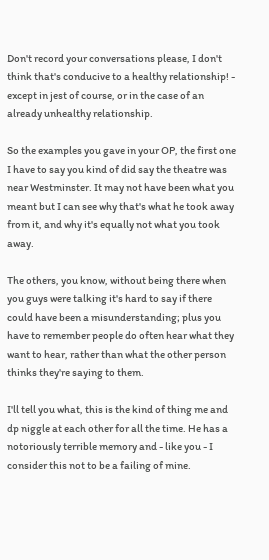Don't record your conversations please, I don't think that's conducive to a healthy relationship! - except in jest of course, or in the case of an already unhealthy relationship.

So the examples you gave in your OP, the first one I have to say you kind of did say the theatre was near Westminster. It may not have been what you meant but I can see why that's what he took away from it, and why it's equally not what you took away.

The others, you know, without being there when you guys were talking it's hard to say if there could have been a misunderstanding; plus you have to remember people do often hear what they want to hear, rather than what the other person thinks they're saying to them.

I'll tell you what, this is the kind of thing me and dp niggle at each other for all the time. He has a notoriously terrible memory and - like you - I consider this not to be a failing of mine.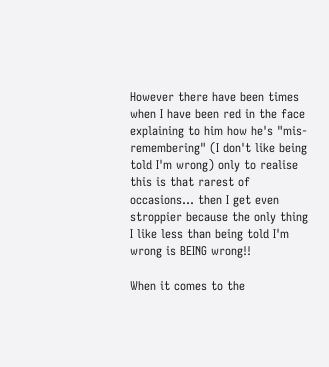However there have been times when I have been red in the face explaining to him how he's "mis-remembering" (I don't like being told I'm wrong) only to realise this is that rarest of occasions... then I get even stroppier because the only thing I like less than being told I'm wrong is BEING wrong!!

When it comes to the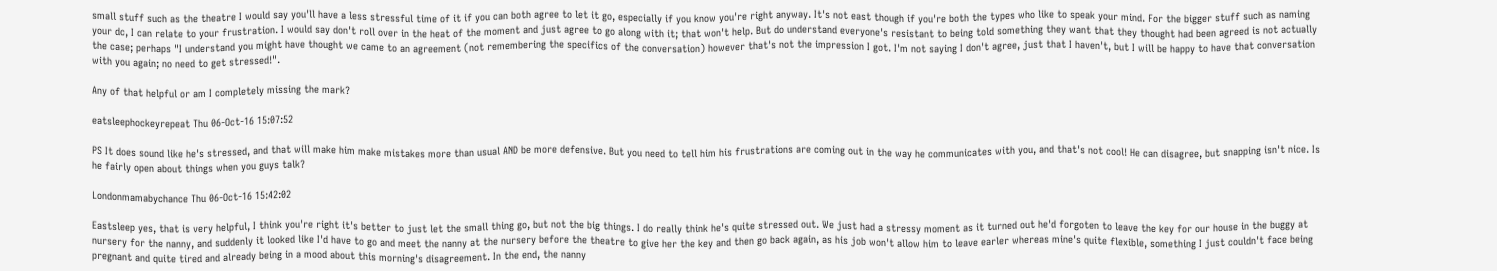small stuff such as the theatre I would say you'll have a less stressful time of it if you can both agree to let it go, especially if you know you're right anyway. It's not east though if you're both the types who like to speak your mind. For the bigger stuff such as naming your dc, I can relate to your frustration. I would say don't roll over in the heat of the moment and just agree to go along with it; that won't help. But do understand everyone's resistant to being told something they want that they thought had been agreed is not actually the case; perhaps "I understand you might have thought we came to an agreement (not remembering the specifics of the conversation) however that's not the impression I got. I'm not saying I don't agree, just that I haven't, but I will be happy to have that conversation with you again; no need to get stressed!".

Any of that helpful or am I completely missing the mark?

eatsleephockeyrepeat Thu 06-Oct-16 15:07:52

PS It does sound like he's stressed, and that will make him make mistakes more than usual AND be more defensive. But you need to tell him his frustrations are coming out in the way he communicates with you, and that's not cool! He can disagree, but snapping isn't nice. Is he fairly open about things when you guys talk?

Londonmamabychance Thu 06-Oct-16 15:42:02

Eastsleep yes, that is very helpful, I think you're right it's better to just let the small thing go, but not the big things. I do really think he's quite stressed out. We just had a stressy moment as it turned out he'd forgoten to leave the key for our house in the buggy at nursery for the nanny, and suddenly it looked like I'd have to go and meet the nanny at the nursery before the theatre to give her the key and then go back again, as his job won't allow him to leave earler whereas mine's quite flexible, something I just couldn't face being pregnant and quite tired and already being in a mood about this morning's disagreement. In the end, the nanny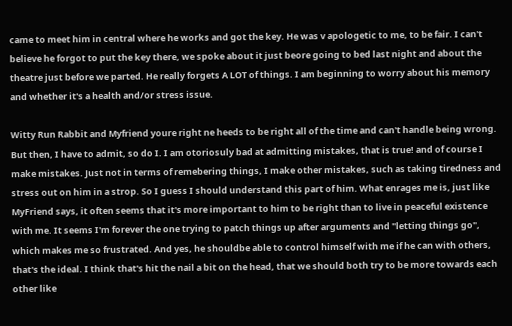came to meet him in central where he works and got the key. He was v apologetic to me, to be fair. I can't believe he forgot to put the key there, we spoke about it just beore going to bed last night and about the theatre just before we parted. He really forgets A LOT of things. I am beginning to worry about his memory and whether it's a health and/or stress issue.

Witty Run Rabbit and Myfriend youre right ne heeds to be right all of the time and can't handle being wrong. But then, I have to admit, so do I. I am otoriosuly bad at admitting mistakes, that is true! and of course I make mistakes. Just not in terms of remebering things, I make other mistakes, such as taking tiredness and stress out on him in a strop. So I guess I should understand this part of him. What enrages me is, just like MyFriend says, it often seems that it's more important to him to be right than to live in peaceful existence with me. It seems I'm forever the one trying to patch things up after arguments and "letting things go", which makes me so frustrated. And yes, he shouldbe able to control himself with me if he can with others, that's the ideal. I think that's hit the nail a bit on the head, that we should both try to be more towards each other like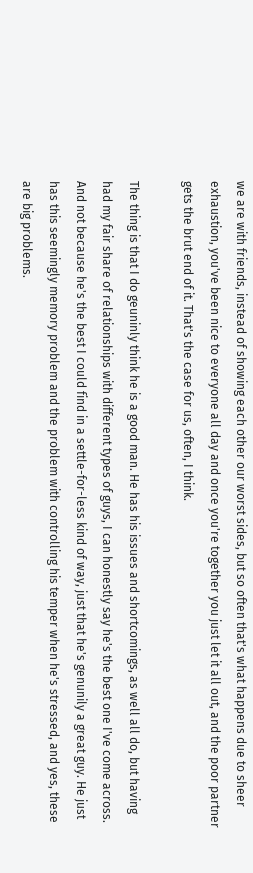we are with friends, instead of showing each other our worst sides, but so often that's what happens due to sheer exhaustion, you've been nice to everyone all day and once you're together you just let it all out, and the poor partner gets the brut end of it. That's the case for us, often, I think.

The thing is that I do geuninly think he is a good man. He has his issues and shortcomings, as well all do, but having had my fair share of relationships with different types of guys, I can honestly say he's the best one I've come across. And not because he's the best I could find in a settle-for-less kind of way, just that he's genunily a great guy. He just has this seemingly memory problem and the problem with controlling his temper when he's stressed, and yes, these are big problems.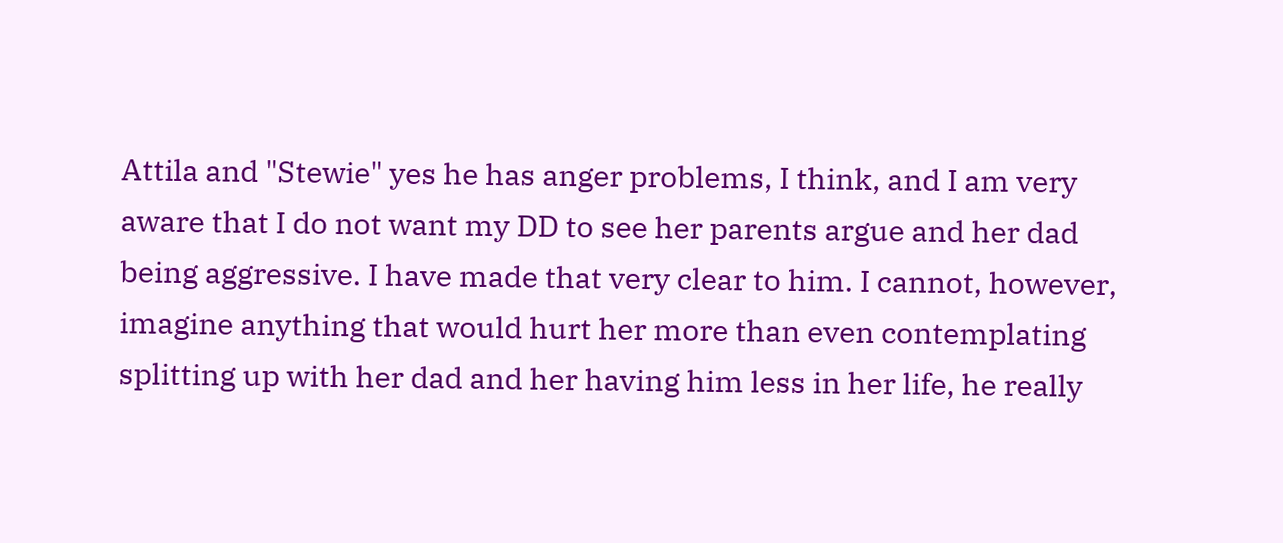Attila and "Stewie" yes he has anger problems, I think, and I am very aware that I do not want my DD to see her parents argue and her dad being aggressive. I have made that very clear to him. I cannot, however, imagine anything that would hurt her more than even contemplating splitting up with her dad and her having him less in her life, he really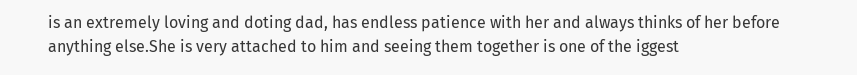is an extremely loving and doting dad, has endless patience with her and always thinks of her before anything else.She is very attached to him and seeing them together is one of the iggest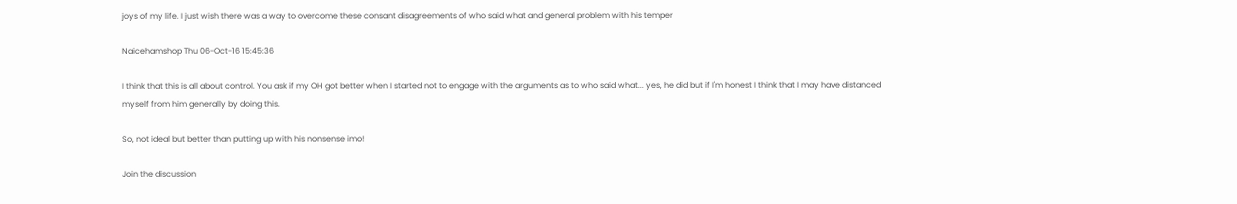joys of my life. I just wish there was a way to overcome these consant disagreements of who said what and general problem with his temper

Naicehamshop Thu 06-Oct-16 15:45:36

I think that this is all about control. You ask if my OH got better when I started not to engage with the arguments as to who said what... yes, he did but if I'm honest I think that I may have distanced myself from him generally by doing this.

So, not ideal but better than putting up with his nonsense imo!

Join the discussion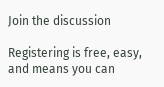Join the discussion

Registering is free, easy, and means you can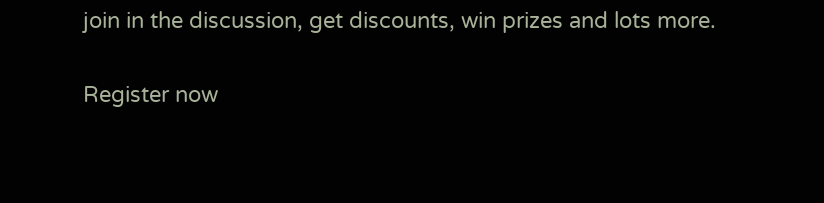join in the discussion, get discounts, win prizes and lots more.

Register now